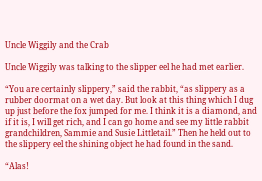Uncle Wiggily and the Crab

Uncle Wiggily was talking to the slipper eel he had met earlier.

“You are certainly slippery,” said the rabbit, “as slippery as a rubber doormat on a wet day. But look at this thing which I dug up just before the fox jumped for me. I think it is a diamond, and if it is, I will get rich, and I can go home and see my little rabbit grandchildren, Sammie and Susie Littletail.” Then he held out to the slippery eel the shining object he had found in the sand.

“Alas!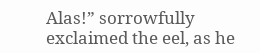Alas!” sorrowfully exclaimed the eel, as he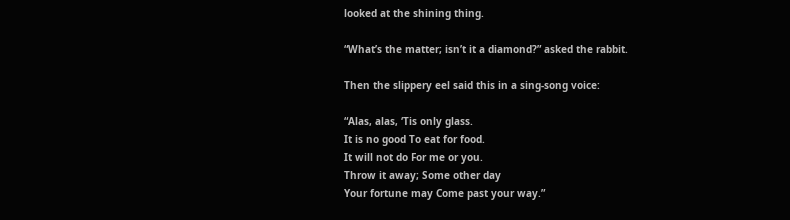looked at the shining thing.

“What’s the matter; isn’t it a diamond?” asked the rabbit.

Then the slippery eel said this in a sing-song voice:

“Alas, alas, ‘Tis only glass.
It is no good To eat for food.
It will not do For me or you.
Throw it away; Some other day
Your fortune may Come past your way.”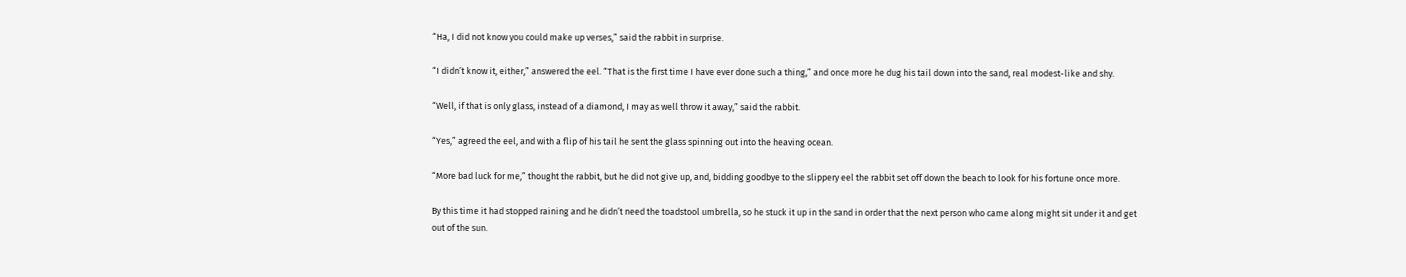“Ha, I did not know you could make up verses,” said the rabbit in surprise.

“I didn’t know it, either,” answered the eel. “That is the first time I have ever done such a thing,” and once more he dug his tail down into the sand, real modest-like and shy.

“Well, if that is only glass, instead of a diamond, I may as well throw it away,” said the rabbit.

“Yes,” agreed the eel, and with a flip of his tail he sent the glass spinning out into the heaving ocean.

“More bad luck for me,” thought the rabbit, but he did not give up, and, bidding goodbye to the slippery eel the rabbit set off down the beach to look for his fortune once more.

By this time it had stopped raining and he didn’t need the toadstool umbrella, so he stuck it up in the sand in order that the next person who came along might sit under it and get out of the sun.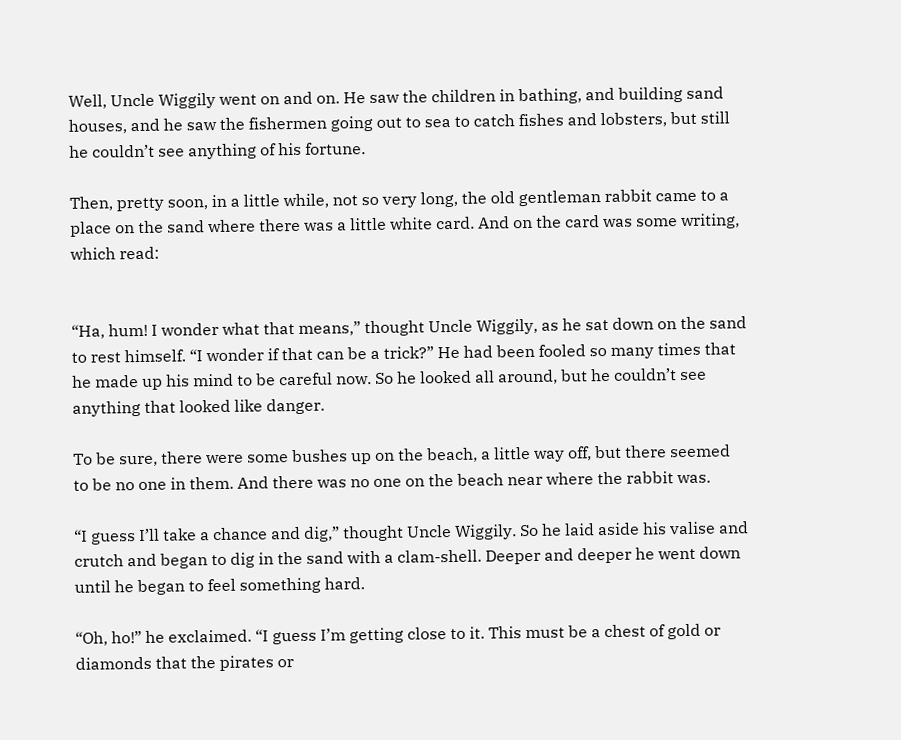Well, Uncle Wiggily went on and on. He saw the children in bathing, and building sand houses, and he saw the fishermen going out to sea to catch fishes and lobsters, but still he couldn’t see anything of his fortune.

Then, pretty soon, in a little while, not so very long, the old gentleman rabbit came to a place on the sand where there was a little white card. And on the card was some writing, which read:


“Ha, hum! I wonder what that means,” thought Uncle Wiggily, as he sat down on the sand to rest himself. “I wonder if that can be a trick?” He had been fooled so many times that he made up his mind to be careful now. So he looked all around, but he couldn’t see anything that looked like danger.

To be sure, there were some bushes up on the beach, a little way off, but there seemed to be no one in them. And there was no one on the beach near where the rabbit was.

“I guess I’ll take a chance and dig,” thought Uncle Wiggily. So he laid aside his valise and crutch and began to dig in the sand with a clam-shell. Deeper and deeper he went down until he began to feel something hard.

“Oh, ho!” he exclaimed. “I guess I’m getting close to it. This must be a chest of gold or diamonds that the pirates or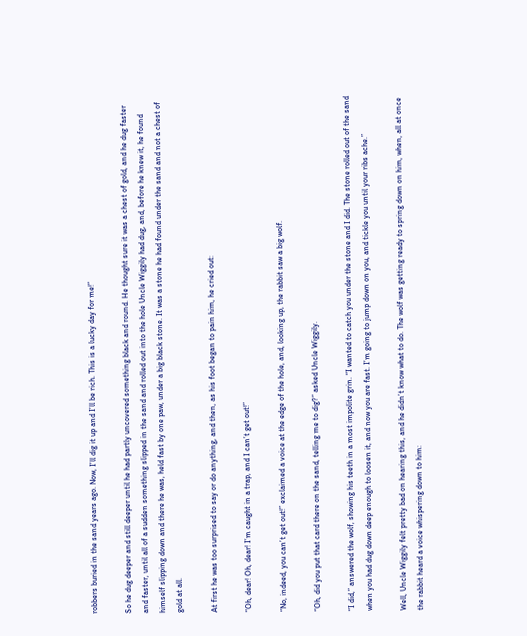robbers buried in the sand years ago. Now, I’ll dig it up and I’ll be rich. This is a lucky day for me!”

So he dug deeper and still deeper until he had partly uncovered something black and round. He thought sure it was a chest of gold, and he dug faster and faster, until all of a sudden something slipped in the sand and rolled out into the hole Uncle Wiggily had dug, and, before he knew it, he found himself slipping down and there he was, held fast by one paw, under a big black stone. It was a stone he had found under the sand and not a chest of gold at all.

At first he was too surprised to say or do anything, and then, as his foot began to pain him, he cried out:

“Oh, dear! Oh, dear! I’m caught in a trap, and I can’t get out!”

“No, indeed, you can’t get out!” exclaimed a voice at the edge of the hole, and, looking up, the rabbit saw a big wolf.

“Oh, did you put that card there on the sand, telling me to dig?” asked Uncle Wiggily.

“I did,” answered the wolf, showing his teeth in a most impolite grin. “I wanted to catch you under the stone and I did. The stone rolled out of the sand when you had dug down deep enough to loosen it, and now you are fast. I’m going to jump down on you, and tickle you until your ribs ache.”

Well, Uncle Wiggily felt pretty bad on hearing this, and he didn’t know what to do. The wolf was getting ready to spring down on him, when, all at once the rabbit heard a voice whispering down to him: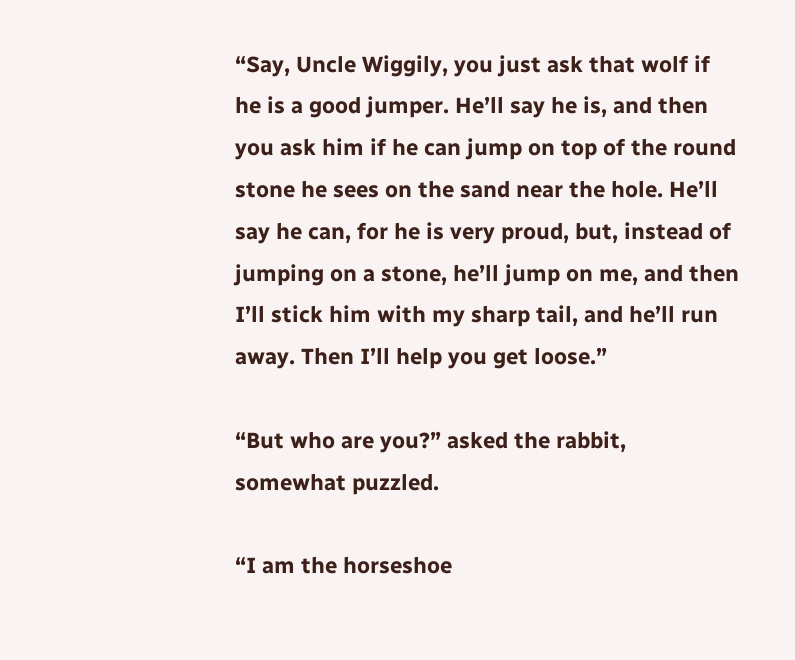“Say, Uncle Wiggily, you just ask that wolf if he is a good jumper. He’ll say he is, and then you ask him if he can jump on top of the round stone he sees on the sand near the hole. He’ll say he can, for he is very proud, but, instead of jumping on a stone, he’ll jump on me, and then I’ll stick him with my sharp tail, and he’ll run away. Then I’ll help you get loose.”

“But who are you?” asked the rabbit, somewhat puzzled.

“I am the horseshoe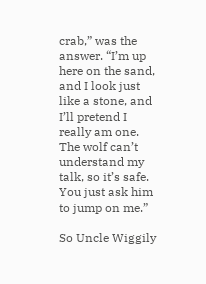crab,” was the answer. “I’m up here on the sand, and I look just like a stone, and I’ll pretend I really am one. The wolf can’t understand my talk, so it’s safe. You just ask him to jump on me.”

So Uncle Wiggily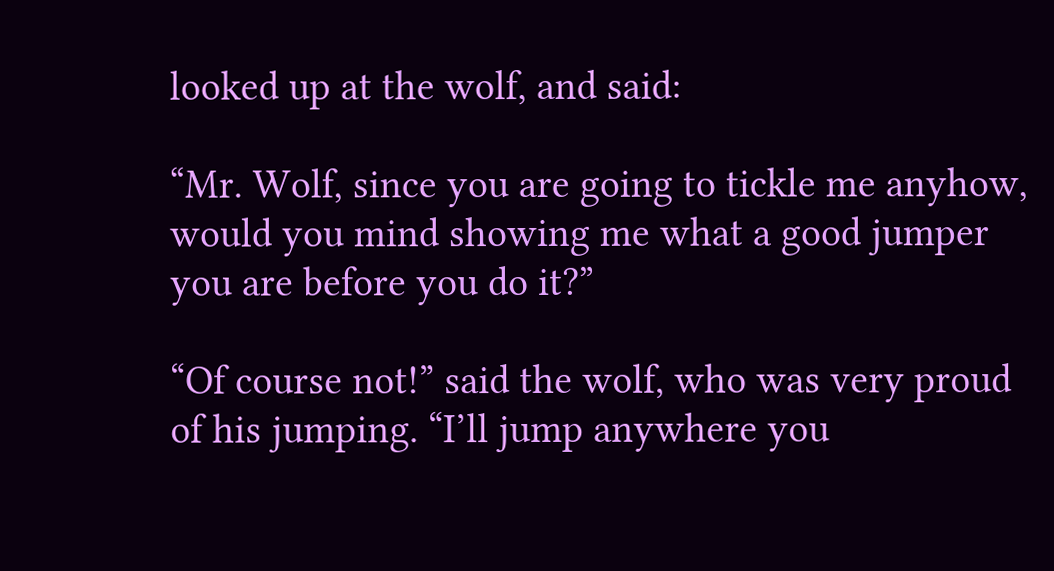looked up at the wolf, and said:

“Mr. Wolf, since you are going to tickle me anyhow, would you mind showing me what a good jumper you are before you do it?”

“Of course not!” said the wolf, who was very proud of his jumping. “I’ll jump anywhere you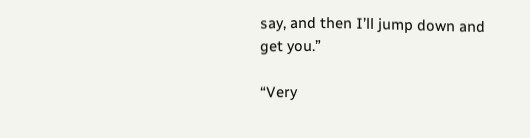say, and then I’ll jump down and get you.”

“Very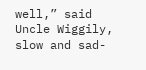well,” said Uncle Wiggily, slow and sad-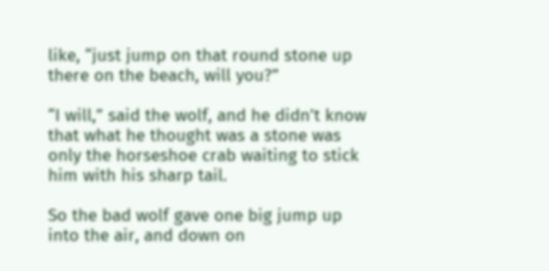like, “just jump on that round stone up there on the beach, will you?”

“I will,” said the wolf, and he didn’t know that what he thought was a stone was only the horseshoe crab waiting to stick him with his sharp tail.

So the bad wolf gave one big jump up into the air, and down on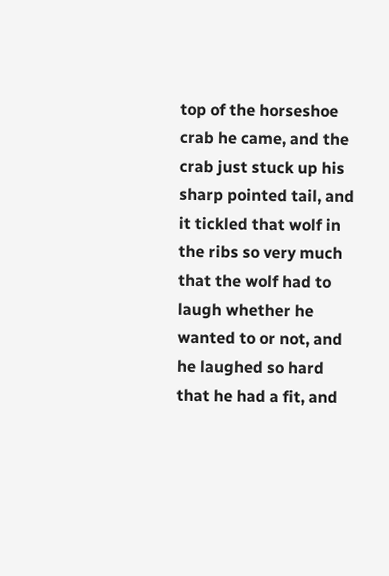top of the horseshoe crab he came, and the crab just stuck up his sharp pointed tail, and it tickled that wolf in the ribs so very much that the wolf had to laugh whether he wanted to or not, and he laughed so hard that he had a fit, and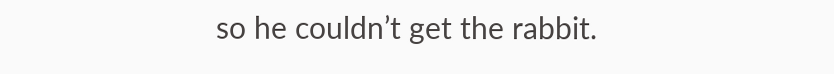so he couldn’t get the rabbit.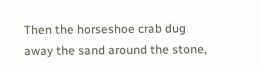Then the horseshoe crab dug away the sand around the stone,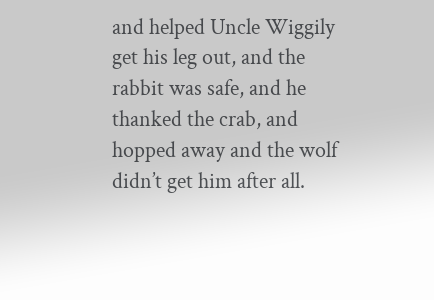and helped Uncle Wiggily get his leg out, and the rabbit was safe, and he thanked the crab, and hopped away and the wolf didn’t get him after all.